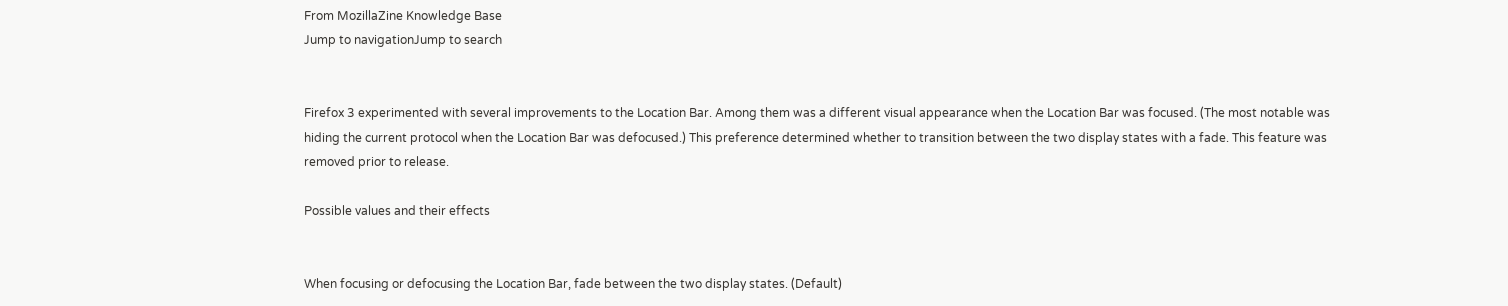From MozillaZine Knowledge Base
Jump to navigationJump to search


Firefox 3 experimented with several improvements to the Location Bar. Among them was a different visual appearance when the Location Bar was focused. (The most notable was hiding the current protocol when the Location Bar was defocused.) This preference determined whether to transition between the two display states with a fade. This feature was removed prior to release.

Possible values and their effects


When focusing or defocusing the Location Bar, fade between the two display states. (Default)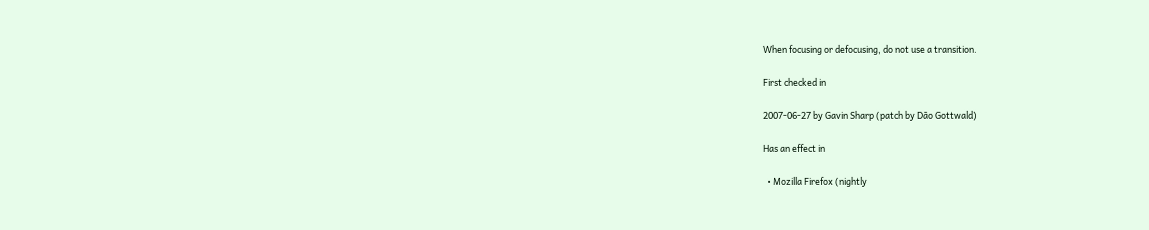When focusing or defocusing, do not use a transition.

First checked in

2007-06-27 by Gavin Sharp (patch by Dão Gottwald)

Has an effect in

  • Mozilla Firefox (nightly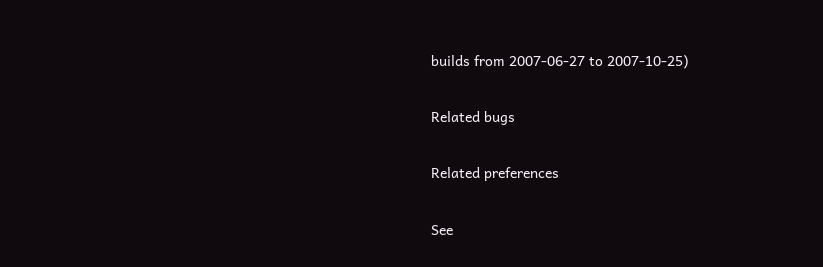builds from 2007-06-27 to 2007-10-25)

Related bugs

Related preferences

See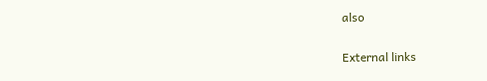also

External links